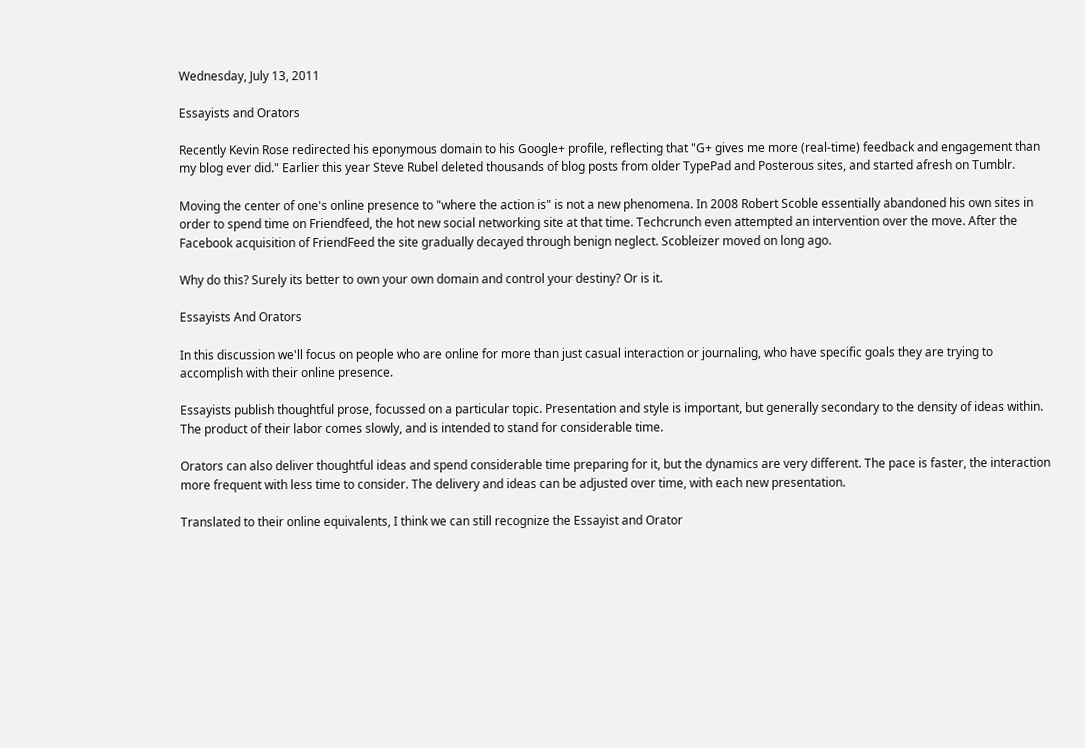Wednesday, July 13, 2011

Essayists and Orators

Recently Kevin Rose redirected his eponymous domain to his Google+ profile, reflecting that "G+ gives me more (real-time) feedback and engagement than my blog ever did." Earlier this year Steve Rubel deleted thousands of blog posts from older TypePad and Posterous sites, and started afresh on Tumblr.

Moving the center of one's online presence to "where the action is" is not a new phenomena. In 2008 Robert Scoble essentially abandoned his own sites in order to spend time on Friendfeed, the hot new social networking site at that time. Techcrunch even attempted an intervention over the move. After the Facebook acquisition of FriendFeed the site gradually decayed through benign neglect. Scobleizer moved on long ago.

Why do this? Surely its better to own your own domain and control your destiny? Or is it.

Essayists And Orators

In this discussion we'll focus on people who are online for more than just casual interaction or journaling, who have specific goals they are trying to accomplish with their online presence.

Essayists publish thoughtful prose, focussed on a particular topic. Presentation and style is important, but generally secondary to the density of ideas within. The product of their labor comes slowly, and is intended to stand for considerable time.

Orators can also deliver thoughtful ideas and spend considerable time preparing for it, but the dynamics are very different. The pace is faster, the interaction more frequent with less time to consider. The delivery and ideas can be adjusted over time, with each new presentation.

Translated to their online equivalents, I think we can still recognize the Essayist and Orator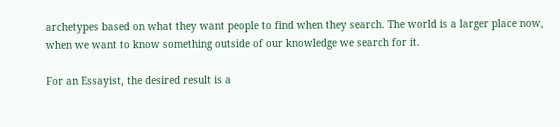archetypes based on what they want people to find when they search. The world is a larger place now, when we want to know something outside of our knowledge we search for it.

For an Essayist, the desired result is a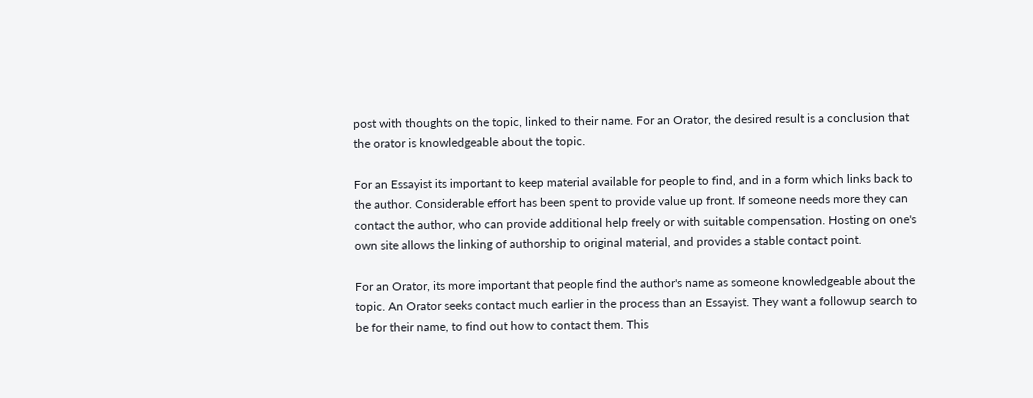post with thoughts on the topic, linked to their name. For an Orator, the desired result is a conclusion that the orator is knowledgeable about the topic.

For an Essayist its important to keep material available for people to find, and in a form which links back to the author. Considerable effort has been spent to provide value up front. If someone needs more they can contact the author, who can provide additional help freely or with suitable compensation. Hosting on one's own site allows the linking of authorship to original material, and provides a stable contact point.

For an Orator, its more important that people find the author's name as someone knowledgeable about the topic. An Orator seeks contact much earlier in the process than an Essayist. They want a followup search to be for their name, to find out how to contact them. This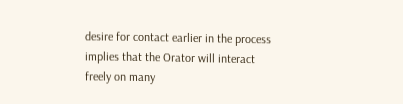desire for contact earlier in the process implies that the Orator will interact freely on many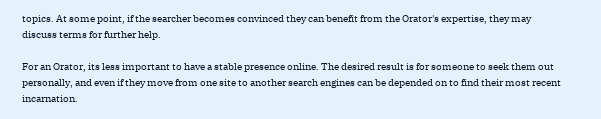topics. At some point, if the searcher becomes convinced they can benefit from the Orator's expertise, they may discuss terms for further help.

For an Orator, its less important to have a stable presence online. The desired result is for someone to seek them out personally, and even if they move from one site to another search engines can be depended on to find their most recent incarnation.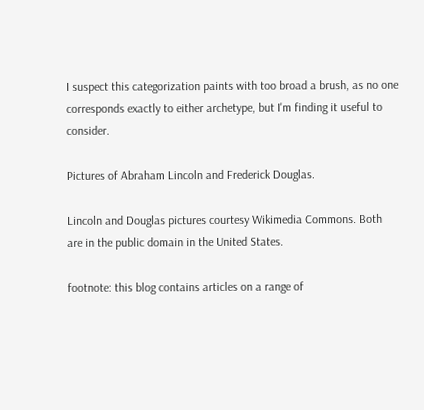I suspect this categorization paints with too broad a brush, as no one corresponds exactly to either archetype, but I'm finding it useful to consider.

Pictures of Abraham Lincoln and Frederick Douglas.

Lincoln and Douglas pictures courtesy Wikimedia Commons. Both are in the public domain in the United States.

footnote: this blog contains articles on a range of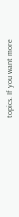topics. If you want more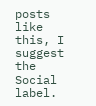posts like this, I suggest the Social label.